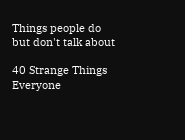Things people do but don't talk about

40 Strange Things Everyone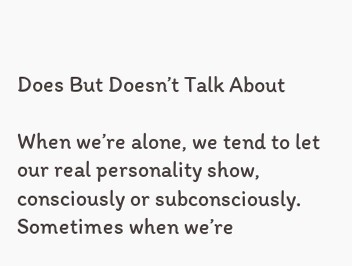Does But Doesn’t Talk About

When we’re alone, we tend to let our real personality show, consciously or subconsciously. Sometimes when we’re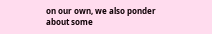on our own, we also ponder about some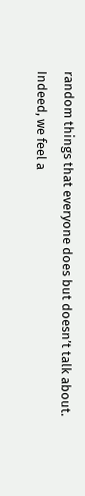random things that everyone does but doesn’t talk about. Indeed, we feel a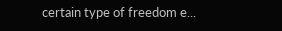certain type of freedom e...